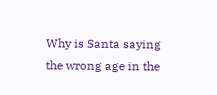Why is Santa saying the wrong age in the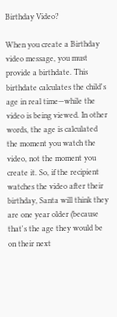Birthday Video?

When you create a Birthday video message, you must provide a birthdate. This birthdate calculates the child's age in real time—while the video is being viewed. In other words, the age is calculated the moment you watch the video, not the moment you create it. So, if the recipient watches the video after their birthday, Santa will think they are one year older (because that's the age they would be on their next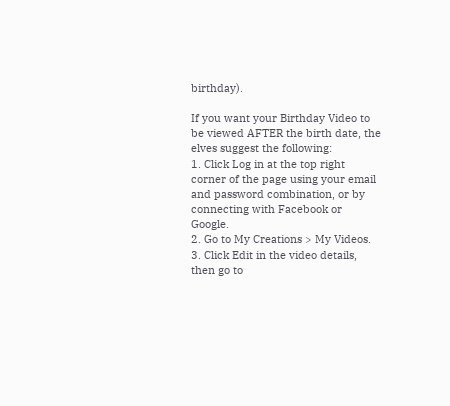birthday).

If you want your Birthday Video to be viewed AFTER the birth date, the elves suggest the following:
1. Click Log in at the top right corner of the page using your email and password combination, or by connecting with Facebook or Google.
2. Go to My Creations > My Videos.
3. Click Edit in the video details, then go to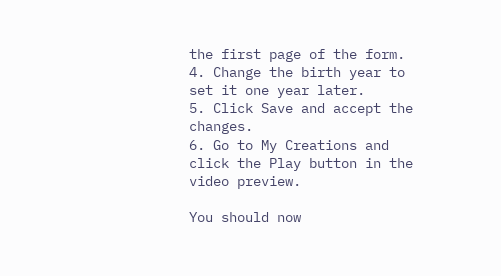the first page of the form.
4. Change the birth year to set it one year later.
5. Click Save and accept the changes.
6. Go to My Creations and click the Play button in the video preview.

You should now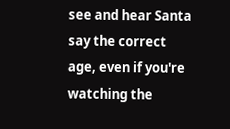see and hear Santa say the correct age, even if you're watching the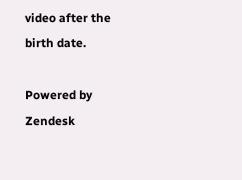video after the birth date.

Powered by Zendesk